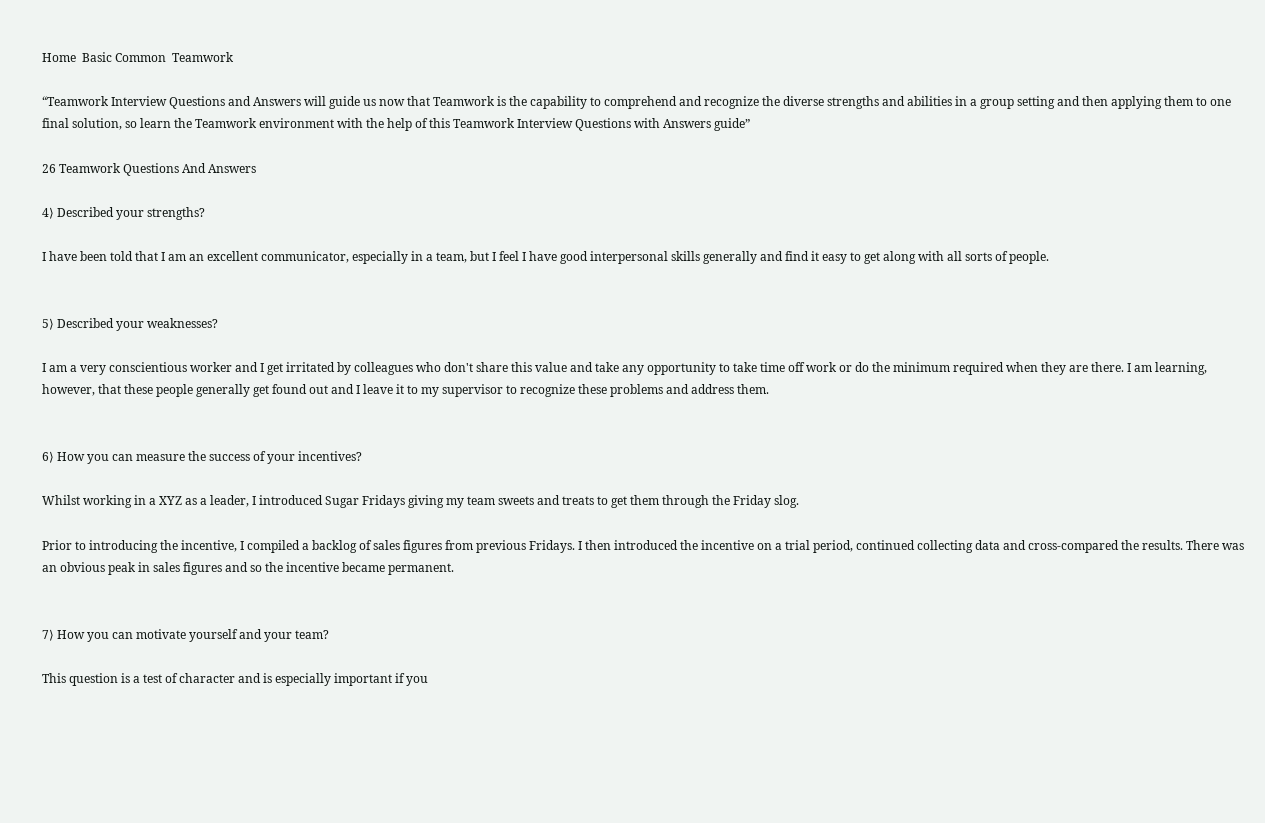Home  Basic Common  Teamwork

“Teamwork Interview Questions and Answers will guide us now that Teamwork is the capability to comprehend and recognize the diverse strengths and abilities in a group setting and then applying them to one final solution, so learn the Teamwork environment with the help of this Teamwork Interview Questions with Answers guide”

26 Teamwork Questions And Answers

4⟩ Described your strengths?

I have been told that I am an excellent communicator, especially in a team, but I feel I have good interpersonal skills generally and find it easy to get along with all sorts of people.


5⟩ Described your weaknesses?

I am a very conscientious worker and I get irritated by colleagues who don't share this value and take any opportunity to take time off work or do the minimum required when they are there. I am learning, however, that these people generally get found out and I leave it to my supervisor to recognize these problems and address them.


6⟩ How you can measure the success of your incentives?

Whilst working in a XYZ as a leader, I introduced Sugar Fridays giving my team sweets and treats to get them through the Friday slog.

Prior to introducing the incentive, I compiled a backlog of sales figures from previous Fridays. I then introduced the incentive on a trial period, continued collecting data and cross-compared the results. There was an obvious peak in sales figures and so the incentive became permanent.


7⟩ How you can motivate yourself and your team?

This question is a test of character and is especially important if you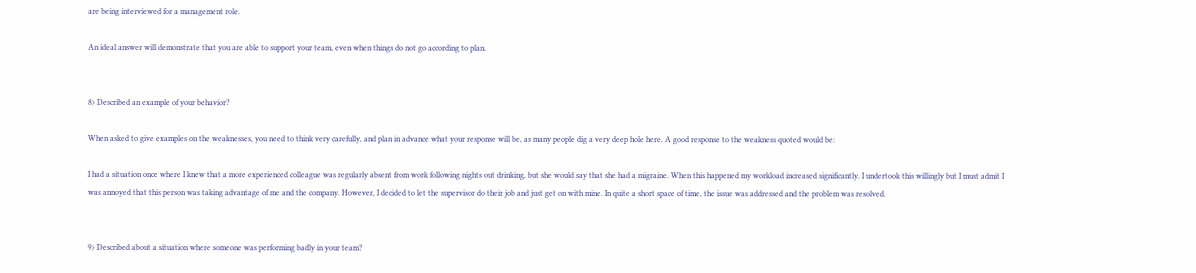are being interviewed for a management role.

An ideal answer will demonstrate that you are able to support your team, even when things do not go according to plan.


8⟩ Described an example of your behavior?

When asked to give examples on the weaknesses, you need to think very carefully, and plan in advance what your response will be, as many people dig a very deep hole here. A good response to the weakness quoted would be:

I had a situation once where I knew that a more experienced colleague was regularly absent from work following nights out drinking, but she would say that she had a migraine. When this happened my workload increased significantly. I undertook this willingly but I must admit I was annoyed that this person was taking advantage of me and the company. However, I decided to let the supervisor do their job and just get on with mine. In quite a short space of time, the issue was addressed and the problem was resolved.


9⟩ Described about a situation where someone was performing badly in your team?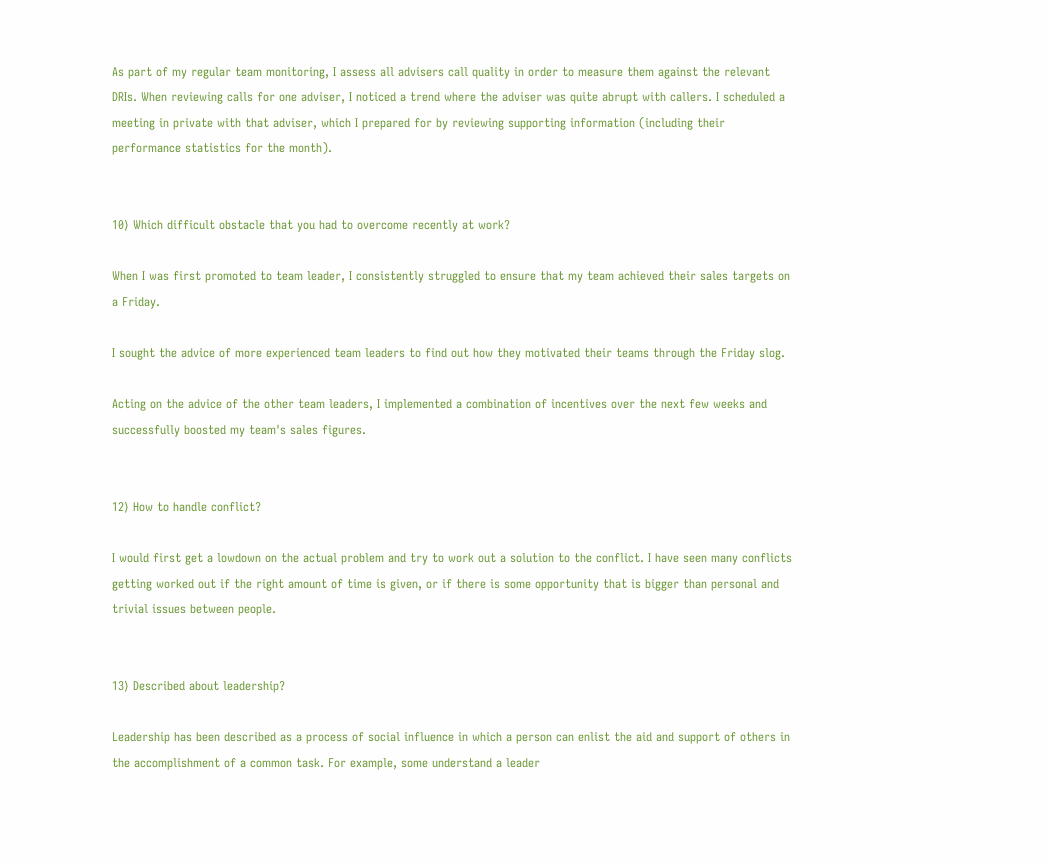As part of my regular team monitoring, I assess all advisers call quality in order to measure them against the relevant DRIs. When reviewing calls for one adviser, I noticed a trend where the adviser was quite abrupt with callers. I scheduled a meeting in private with that adviser, which I prepared for by reviewing supporting information (including their performance statistics for the month).


10⟩ Which difficult obstacle that you had to overcome recently at work?

When I was first promoted to team leader, I consistently struggled to ensure that my team achieved their sales targets on a Friday.

I sought the advice of more experienced team leaders to find out how they motivated their teams through the Friday slog.

Acting on the advice of the other team leaders, I implemented a combination of incentives over the next few weeks and successfully boosted my team's sales figures.


12⟩ How to handle conflict?

I would first get a lowdown on the actual problem and try to work out a solution to the conflict. I have seen many conflicts getting worked out if the right amount of time is given, or if there is some opportunity that is bigger than personal and trivial issues between people.


13⟩ Described about leadership?

Leadership has been described as a process of social influence in which a person can enlist the aid and support of others in the accomplishment of a common task. For example, some understand a leader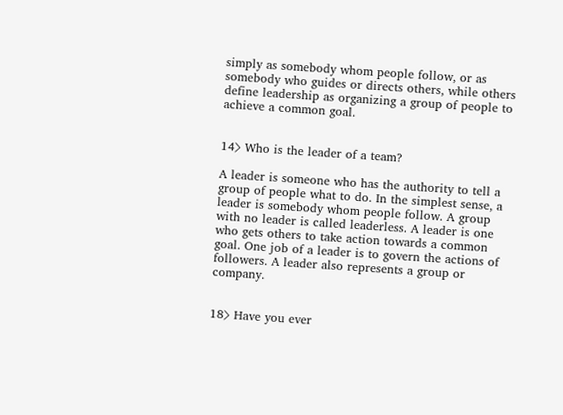simply as somebody whom people follow, or as somebody who guides or directs others, while others define leadership as organizing a group of people to achieve a common goal.


14⟩ Who is the leader of a team?

A leader is someone who has the authority to tell a group of people what to do. In the simplest sense, a leader is somebody whom people follow. A group with no leader is called leaderless. A leader is one who gets others to take action towards a common goal. One job of a leader is to govern the actions of followers. A leader also represents a group or company.


18⟩ Have you ever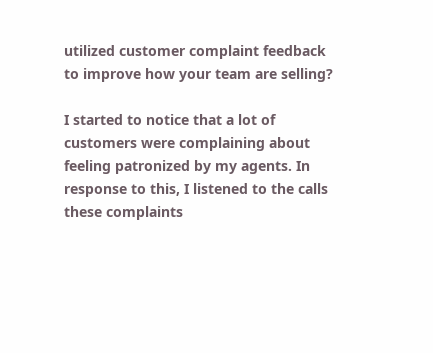utilized customer complaint feedback to improve how your team are selling?

I started to notice that a lot of customers were complaining about feeling patronized by my agents. In response to this, I listened to the calls these complaints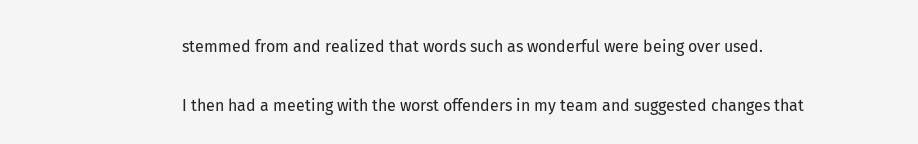stemmed from and realized that words such as wonderful were being over used.

I then had a meeting with the worst offenders in my team and suggested changes that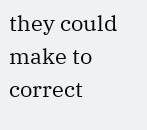they could make to correct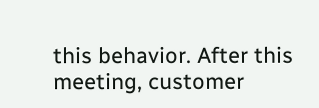this behavior. After this meeting, customer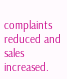complaints reduced and sales increased.